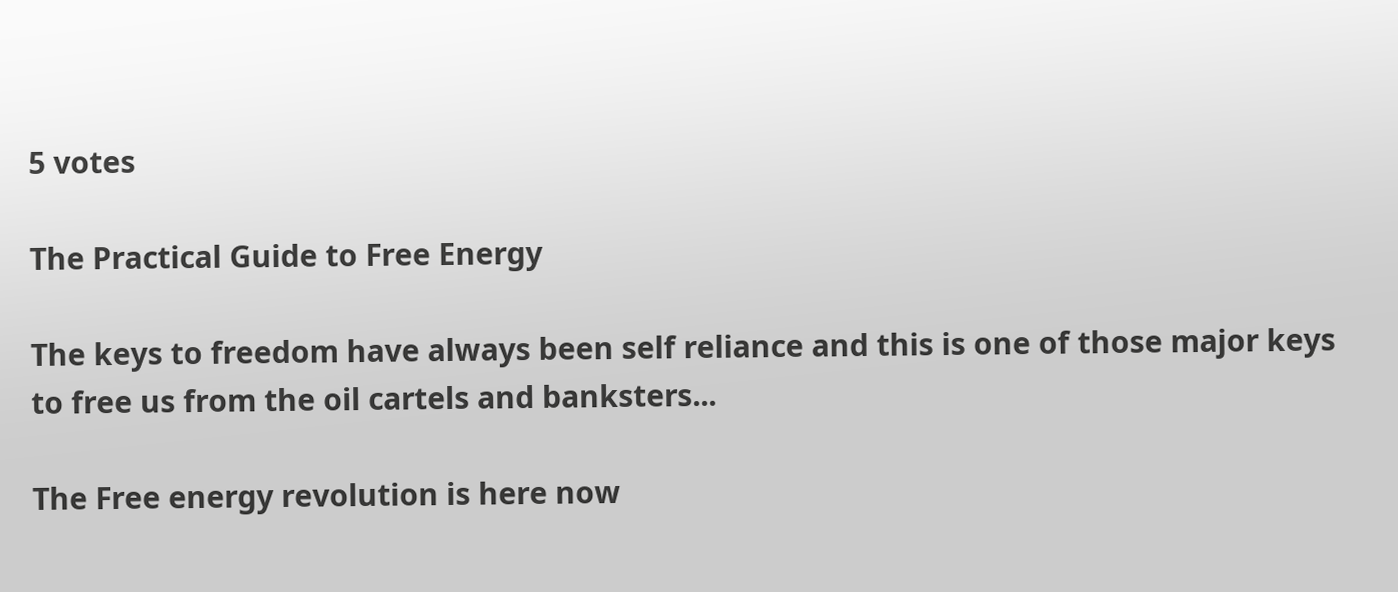5 votes

The Practical Guide to Free Energy

The keys to freedom have always been self reliance and this is one of those major keys to free us from the oil cartels and banksters...

The Free energy revolution is here now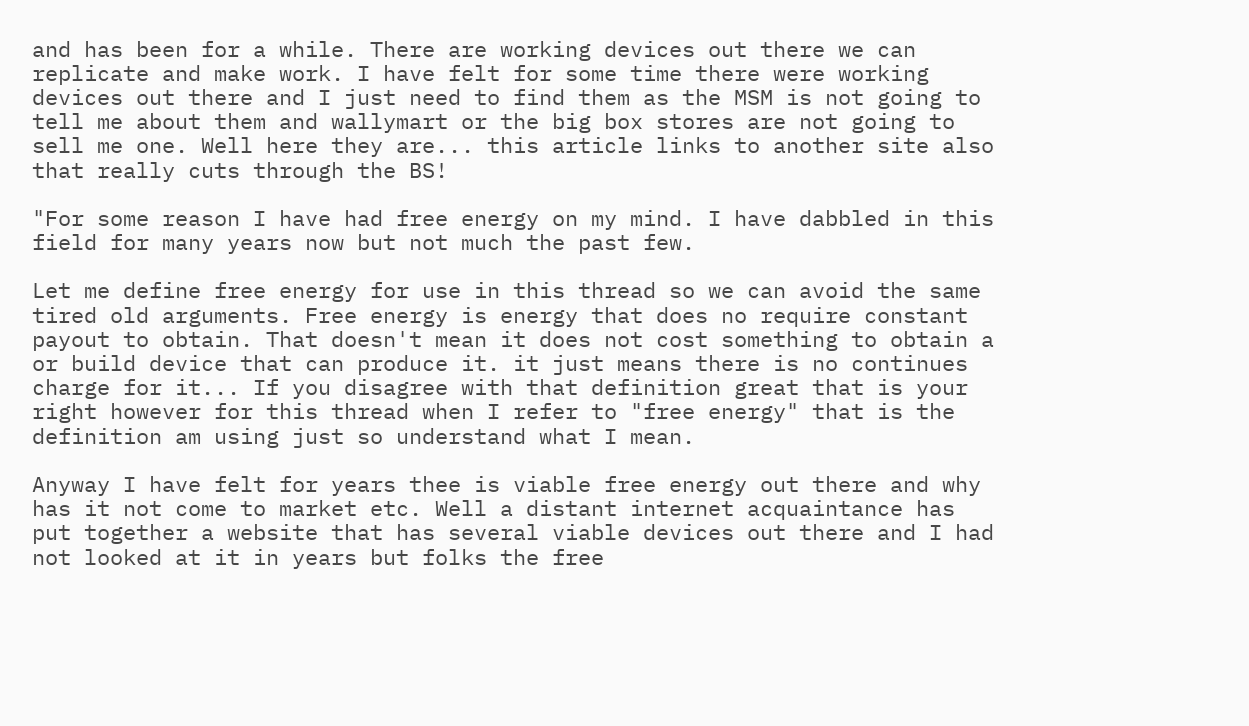and has been for a while. There are working devices out there we can replicate and make work. I have felt for some time there were working devices out there and I just need to find them as the MSM is not going to tell me about them and wallymart or the big box stores are not going to sell me one. Well here they are... this article links to another site also that really cuts through the BS!

"For some reason I have had free energy on my mind. I have dabbled in this field for many years now but not much the past few.

Let me define free energy for use in this thread so we can avoid the same tired old arguments. Free energy is energy that does no require constant payout to obtain. That doesn't mean it does not cost something to obtain a or build device that can produce it. it just means there is no continues charge for it... If you disagree with that definition great that is your right however for this thread when I refer to "free energy" that is the definition am using just so understand what I mean.

Anyway I have felt for years thee is viable free energy out there and why has it not come to market etc. Well a distant internet acquaintance has put together a website that has several viable devices out there and I had not looked at it in years but folks the free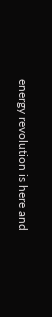energy revolution is here and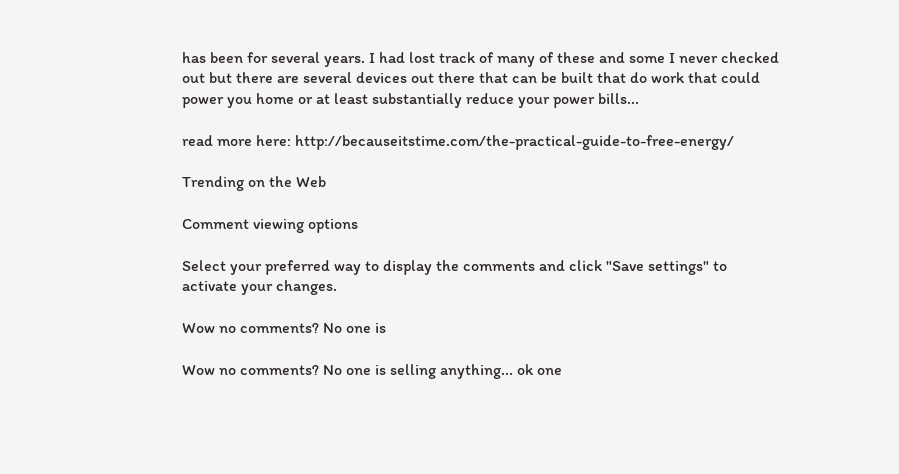has been for several years. I had lost track of many of these and some I never checked out but there are several devices out there that can be built that do work that could power you home or at least substantially reduce your power bills...

read more here: http://becauseitstime.com/the-practical-guide-to-free-energy/

Trending on the Web

Comment viewing options

Select your preferred way to display the comments and click "Save settings" to activate your changes.

Wow no comments? No one is

Wow no comments? No one is selling anything... ok one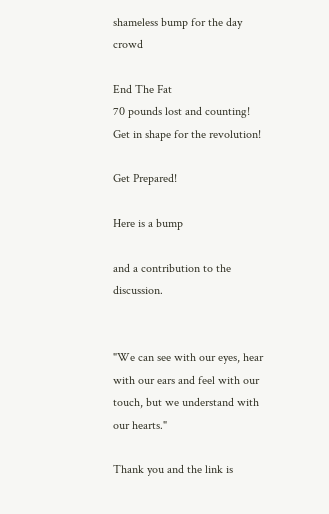shameless bump for the day crowd

End The Fat
70 pounds lost and counting! Get in shape for the revolution!

Get Prepared!

Here is a bump

and a contribution to the discussion.


"We can see with our eyes, hear with our ears and feel with our touch, but we understand with our hearts."

Thank you and the link is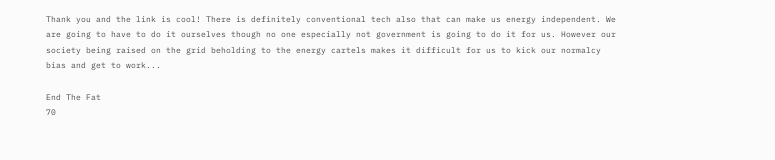Thank you and the link is cool! There is definitely conventional tech also that can make us energy independent. We are going to have to do it ourselves though no one especially not government is going to do it for us. However our society being raised on the grid beholding to the energy cartels makes it difficult for us to kick our normalcy bias and get to work...

End The Fat
70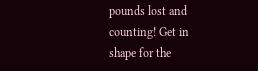pounds lost and counting! Get in shape for the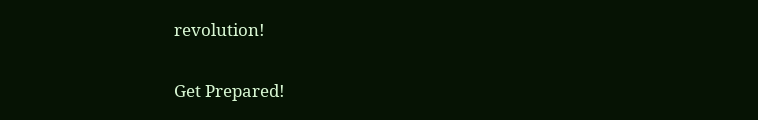revolution!

Get Prepared!